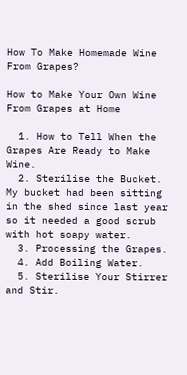How To Make Homemade Wine From Grapes?

How to Make Your Own Wine From Grapes at Home

  1. How to Tell When the Grapes Are Ready to Make Wine.
  2. Sterilise the Bucket. My bucket had been sitting in the shed since last year so it needed a good scrub with hot soapy water.
  3. Processing the Grapes.
  4. Add Boiling Water.
  5. Sterilise Your Stirrer and Stir.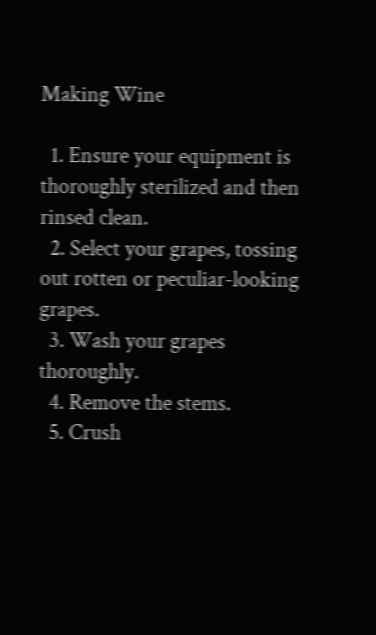Making Wine

  1. Ensure your equipment is thoroughly sterilized and then rinsed clean.
  2. Select your grapes, tossing out rotten or peculiar-looking grapes.
  3. Wash your grapes thoroughly.
  4. Remove the stems.
  5. Crush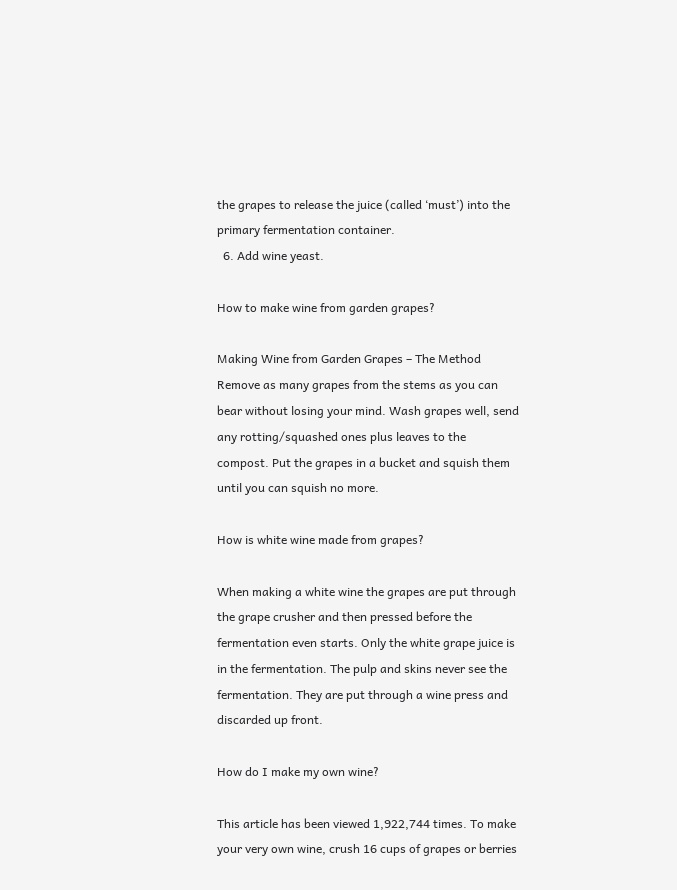the grapes to release the juice (called ‘must’) into the primary fermentation container.
  6. Add wine yeast.

How to make wine from garden grapes?

Making Wine from Garden Grapes – The Method Remove as many grapes from the stems as you can bear without losing your mind. Wash grapes well, send any rotting/squashed ones plus leaves to the compost. Put the grapes in a bucket and squish them until you can squish no more.

How is white wine made from grapes?

When making a white wine the grapes are put through the grape crusher and then pressed before the fermentation even starts. Only the white grape juice is in the fermentation. The pulp and skins never see the fermentation. They are put through a wine press and discarded up front.

How do I make my own wine?

This article has been viewed 1,922,744 times. To make your very own wine, crush 16 cups of grapes or berries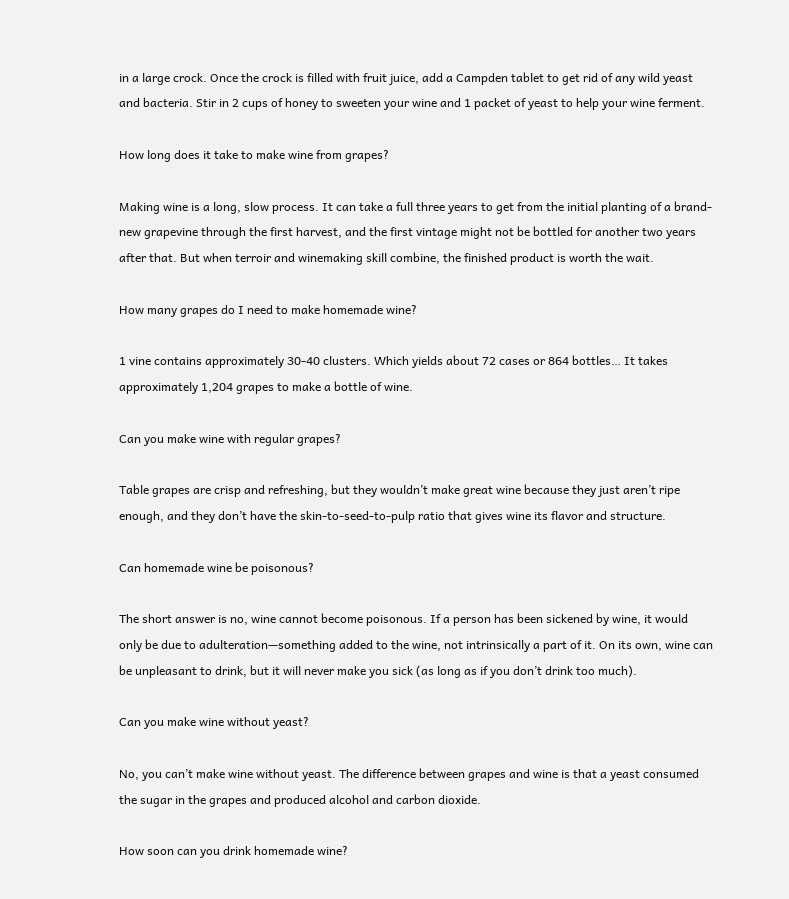in a large crock. Once the crock is filled with fruit juice, add a Campden tablet to get rid of any wild yeast and bacteria. Stir in 2 cups of honey to sweeten your wine and 1 packet of yeast to help your wine ferment.

How long does it take to make wine from grapes?

Making wine is a long, slow process. It can take a full three years to get from the initial planting of a brand-new grapevine through the first harvest, and the first vintage might not be bottled for another two years after that. But when terroir and winemaking skill combine, the finished product is worth the wait.

How many grapes do I need to make homemade wine?

1 vine contains approximately 30-40 clusters. Which yields about 72 cases or 864 bottles… It takes approximately 1,204 grapes to make a bottle of wine.

Can you make wine with regular grapes?

Table grapes are crisp and refreshing, but they wouldn’t make great wine because they just aren’t ripe enough, and they don’t have the skin-to-seed-to-pulp ratio that gives wine its flavor and structure.

Can homemade wine be poisonous?

The short answer is no, wine cannot become poisonous. If a person has been sickened by wine, it would only be due to adulteration—something added to the wine, not intrinsically a part of it. On its own, wine can be unpleasant to drink, but it will never make you sick (as long as if you don’t drink too much).

Can you make wine without yeast?

No, you can’t make wine without yeast. The difference between grapes and wine is that a yeast consumed the sugar in the grapes and produced alcohol and carbon dioxide.

How soon can you drink homemade wine?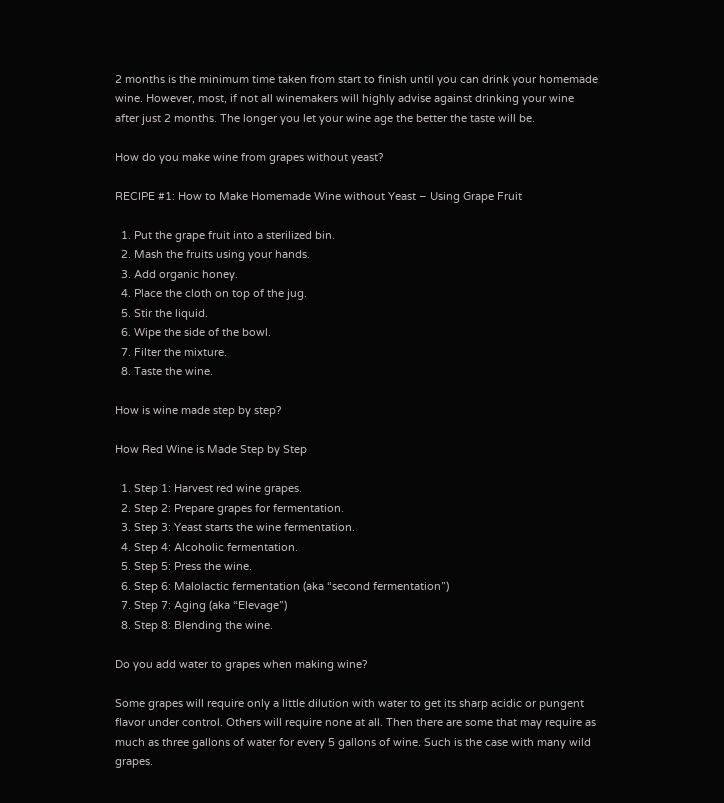2 months is the minimum time taken from start to finish until you can drink your homemade wine. However, most, if not all winemakers will highly advise against drinking your wine after just 2 months. The longer you let your wine age the better the taste will be.

How do you make wine from grapes without yeast?

RECIPE #1: How to Make Homemade Wine without Yeast – Using Grape Fruit

  1. Put the grape fruit into a sterilized bin.
  2. Mash the fruits using your hands.
  3. Add organic honey.
  4. Place the cloth on top of the jug.
  5. Stir the liquid.
  6. Wipe the side of the bowl.
  7. Filter the mixture.
  8. Taste the wine.

How is wine made step by step?

How Red Wine is Made Step by Step

  1. Step 1: Harvest red wine grapes.
  2. Step 2: Prepare grapes for fermentation.
  3. Step 3: Yeast starts the wine fermentation.
  4. Step 4: Alcoholic fermentation.
  5. Step 5: Press the wine.
  6. Step 6: Malolactic fermentation (aka “second fermentation”)
  7. Step 7: Aging (aka “Elevage”)
  8. Step 8: Blending the wine.

Do you add water to grapes when making wine?

Some grapes will require only a little dilution with water to get its sharp acidic or pungent flavor under control. Others will require none at all. Then there are some that may require as much as three gallons of water for every 5 gallons of wine. Such is the case with many wild grapes.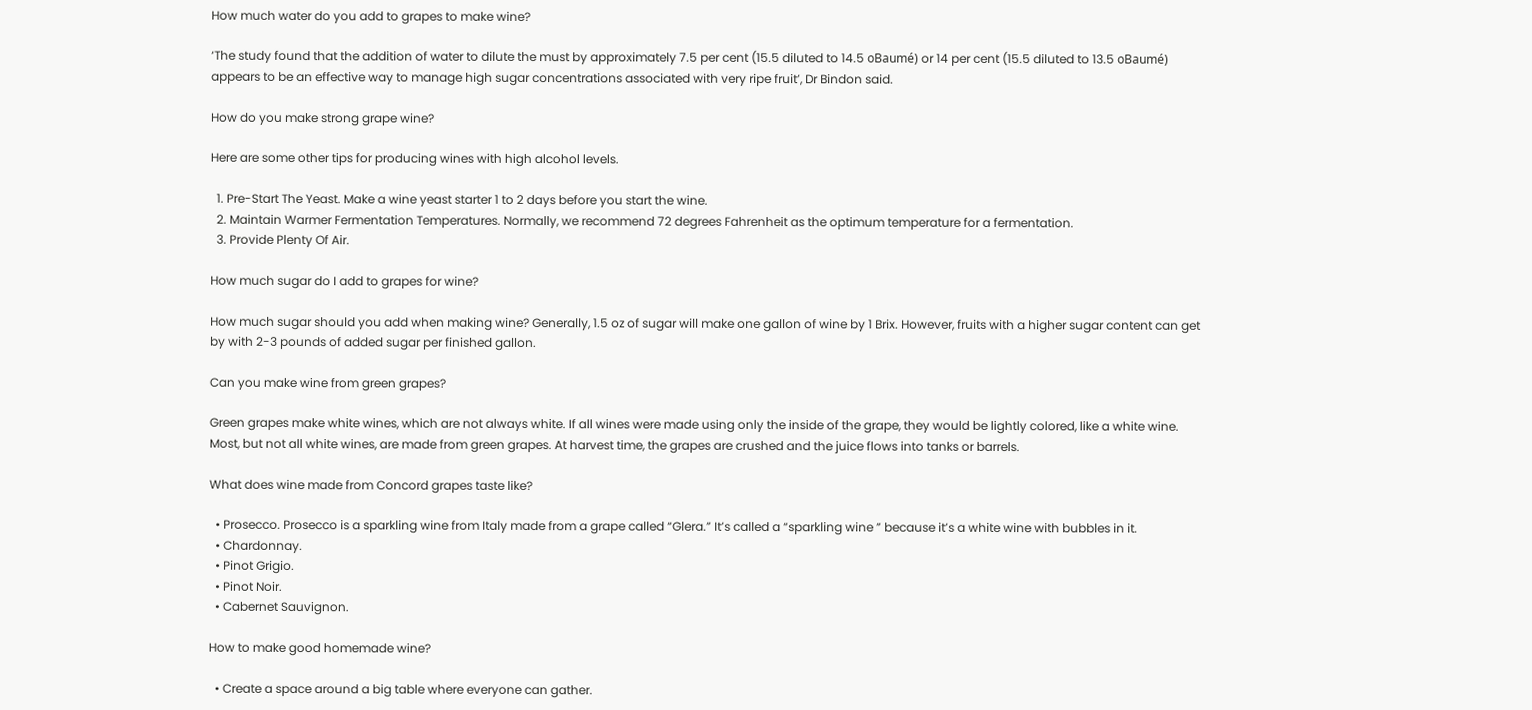How much water do you add to grapes to make wine?

‘The study found that the addition of water to dilute the must by approximately 7.5 per cent (15.5 diluted to 14.5 oBaumé) or 14 per cent (15.5 diluted to 13.5 oBaumé) appears to be an effective way to manage high sugar concentrations associated with very ripe fruit’, Dr Bindon said.

How do you make strong grape wine?

Here are some other tips for producing wines with high alcohol levels.

  1. Pre-Start The Yeast. Make a wine yeast starter 1 to 2 days before you start the wine.
  2. Maintain Warmer Fermentation Temperatures. Normally, we recommend 72 degrees Fahrenheit as the optimum temperature for a fermentation.
  3. Provide Plenty Of Air.

How much sugar do I add to grapes for wine?

How much sugar should you add when making wine? Generally, 1.5 oz of sugar will make one gallon of wine by 1 Brix. However, fruits with a higher sugar content can get by with 2-3 pounds of added sugar per finished gallon.

Can you make wine from green grapes?

Green grapes make white wines, which are not always white. If all wines were made using only the inside of the grape, they would be lightly colored, like a white wine. Most, but not all white wines, are made from green grapes. At harvest time, the grapes are crushed and the juice flows into tanks or barrels.

What does wine made from Concord grapes taste like?

  • Prosecco. Prosecco is a sparkling wine from Italy made from a grape called “Glera.” It’s called a “sparkling wine ” because it’s a white wine with bubbles in it.
  • Chardonnay.
  • Pinot Grigio.
  • Pinot Noir.
  • Cabernet Sauvignon.

How to make good homemade wine?

  • Create a space around a big table where everyone can gather.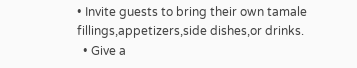• Invite guests to bring their own tamale fillings,appetizers,side dishes,or drinks.
  • Give a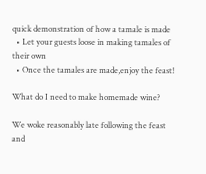quick demonstration of how a tamale is made
  • Let your guests loose in making tamales of their own
  • Once the tamales are made,enjoy the feast!

What do I need to make homemade wine?

We woke reasonably late following the feast and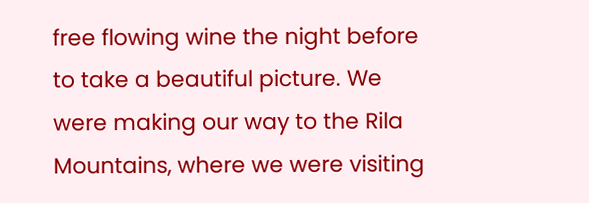free flowing wine the night before to take a beautiful picture. We were making our way to the Rila Mountains, where we were visiting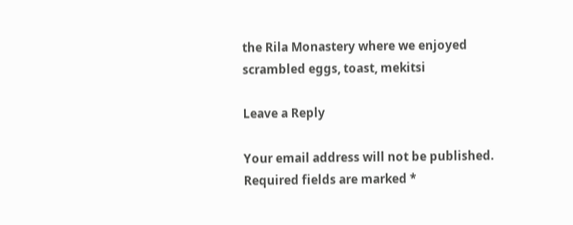the Rila Monastery where we enjoyed scrambled eggs, toast, mekitsi

Leave a Reply

Your email address will not be published. Required fields are marked *